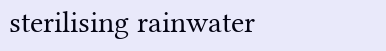sterilising rainwater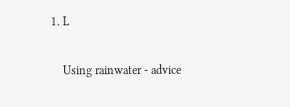1. L

    Using rainwater - advice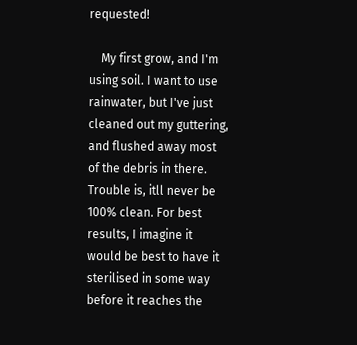requested!

    My first grow, and I'm using soil. I want to use rainwater, but I've just cleaned out my guttering, and flushed away most of the debris in there. Trouble is, itll never be 100% clean. For best results, I imagine it would be best to have it sterilised in some way before it reaches the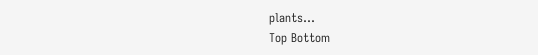plants...
Top Bottom